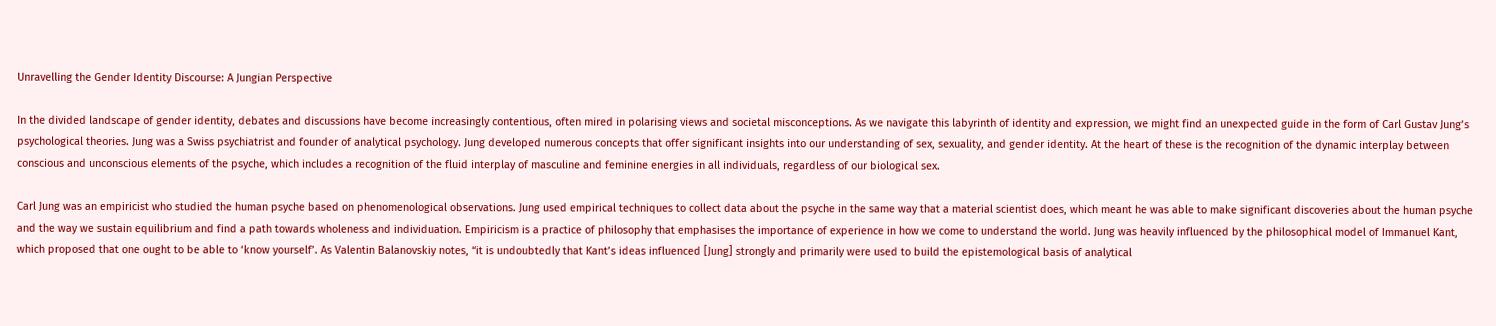Unravelling the Gender Identity Discourse: A Jungian Perspective

In the divided landscape of gender identity, debates and discussions have become increasingly contentious, often mired in polarising views and societal misconceptions. As we navigate this labyrinth of identity and expression, we might find an unexpected guide in the form of Carl Gustav Jung’s psychological theories. Jung was a Swiss psychiatrist and founder of analytical psychology. Jung developed numerous concepts that offer significant insights into our understanding of sex, sexuality, and gender identity. At the heart of these is the recognition of the dynamic interplay between conscious and unconscious elements of the psyche, which includes a recognition of the fluid interplay of masculine and feminine energies in all individuals, regardless of our biological sex.

Carl Jung was an empiricist who studied the human psyche based on phenomenological observations. Jung used empirical techniques to collect data about the psyche in the same way that a material scientist does, which meant he was able to make significant discoveries about the human psyche and the way we sustain equilibrium and find a path towards wholeness and individuation. Empiricism is a practice of philosophy that emphasises the importance of experience in how we come to understand the world. Jung was heavily influenced by the philosophical model of Immanuel Kant, which proposed that one ought to be able to ‘know yourself’. As Valentin Balanovskiy notes, “it is undoubtedly that Kant’s ideas influenced [Jung] strongly and primarily were used to build the epistemological basis of analytical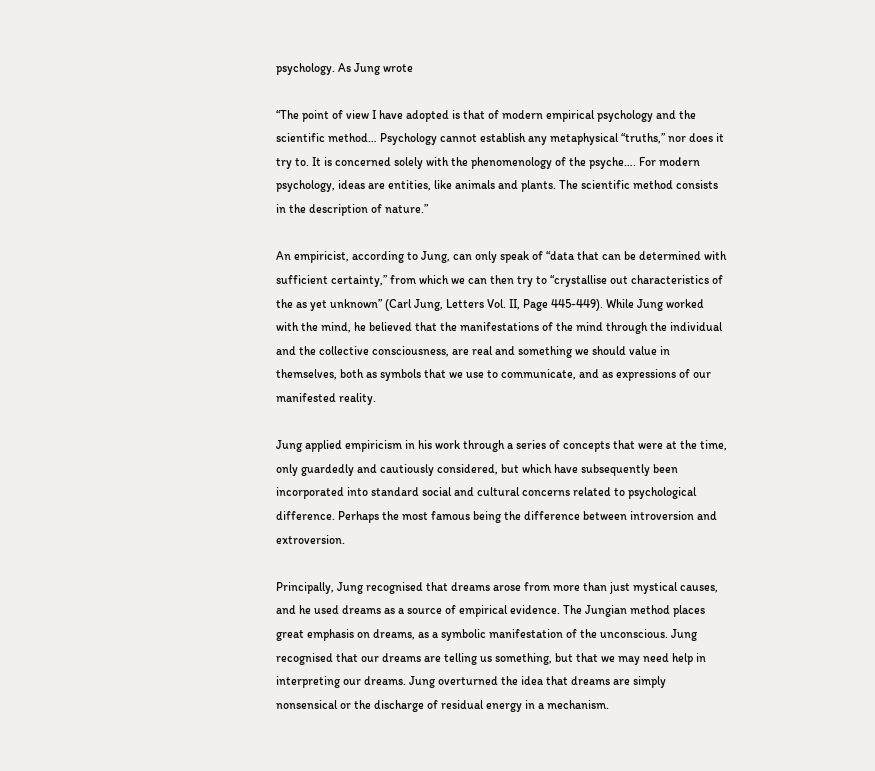psychology. As Jung wrote

“The point of view I have adopted is that of modern empirical psychology and the scientific method… Psychology cannot establish any metaphysical “truths,” nor does it try to. It is concerned solely with the phenomenology of the psyche…. For modern psychology, ideas are entities, like animals and plants. The scientific method consists in the description of nature.”

An empiricist, according to Jung, can only speak of “data that can be determined with sufficient certainty,” from which we can then try to “crystallise out characteristics of the as yet unknown” (Carl Jung, Letters Vol. II, Page 445-449). While Jung worked with the mind, he believed that the manifestations of the mind through the individual and the collective consciousness, are real and something we should value in themselves, both as symbols that we use to communicate, and as expressions of our manifested reality.

Jung applied empiricism in his work through a series of concepts that were at the time, only guardedly and cautiously considered, but which have subsequently been incorporated into standard social and cultural concerns related to psychological difference. Perhaps the most famous being the difference between introversion and extroversion.

Principally, Jung recognised that dreams arose from more than just mystical causes, and he used dreams as a source of empirical evidence. The Jungian method places great emphasis on dreams, as a symbolic manifestation of the unconscious. Jung recognised that our dreams are telling us something, but that we may need help in interpreting our dreams. Jung overturned the idea that dreams are simply nonsensical or the discharge of residual energy in a mechanism.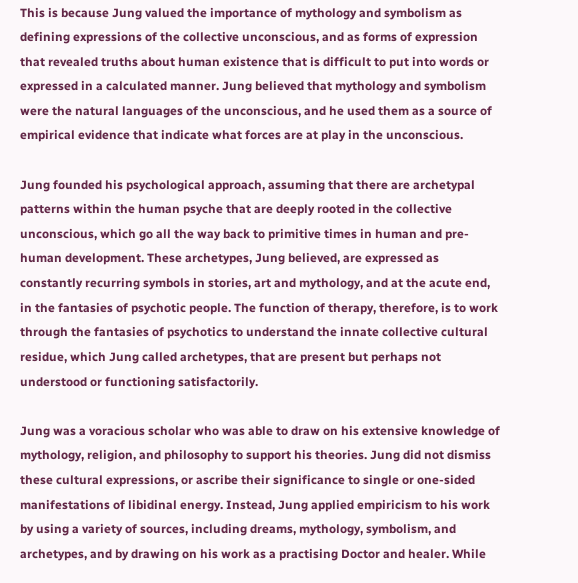This is because Jung valued the importance of mythology and symbolism as defining expressions of the collective unconscious, and as forms of expression that revealed truths about human existence that is difficult to put into words or expressed in a calculated manner. Jung believed that mythology and symbolism were the natural languages of the unconscious, and he used them as a source of empirical evidence that indicate what forces are at play in the unconscious.

Jung founded his psychological approach, assuming that there are archetypal patterns within the human psyche that are deeply rooted in the collective unconscious, which go all the way back to primitive times in human and pre-human development. These archetypes, Jung believed, are expressed as constantly recurring symbols in stories, art and mythology, and at the acute end, in the fantasies of psychotic people. The function of therapy, therefore, is to work through the fantasies of psychotics to understand the innate collective cultural residue, which Jung called archetypes, that are present but perhaps not understood or functioning satisfactorily.

Jung was a voracious scholar who was able to draw on his extensive knowledge of mythology, religion, and philosophy to support his theories. Jung did not dismiss these cultural expressions, or ascribe their significance to single or one-sided manifestations of libidinal energy. Instead, Jung applied empiricism to his work by using a variety of sources, including dreams, mythology, symbolism, and archetypes, and by drawing on his work as a practising Doctor and healer. While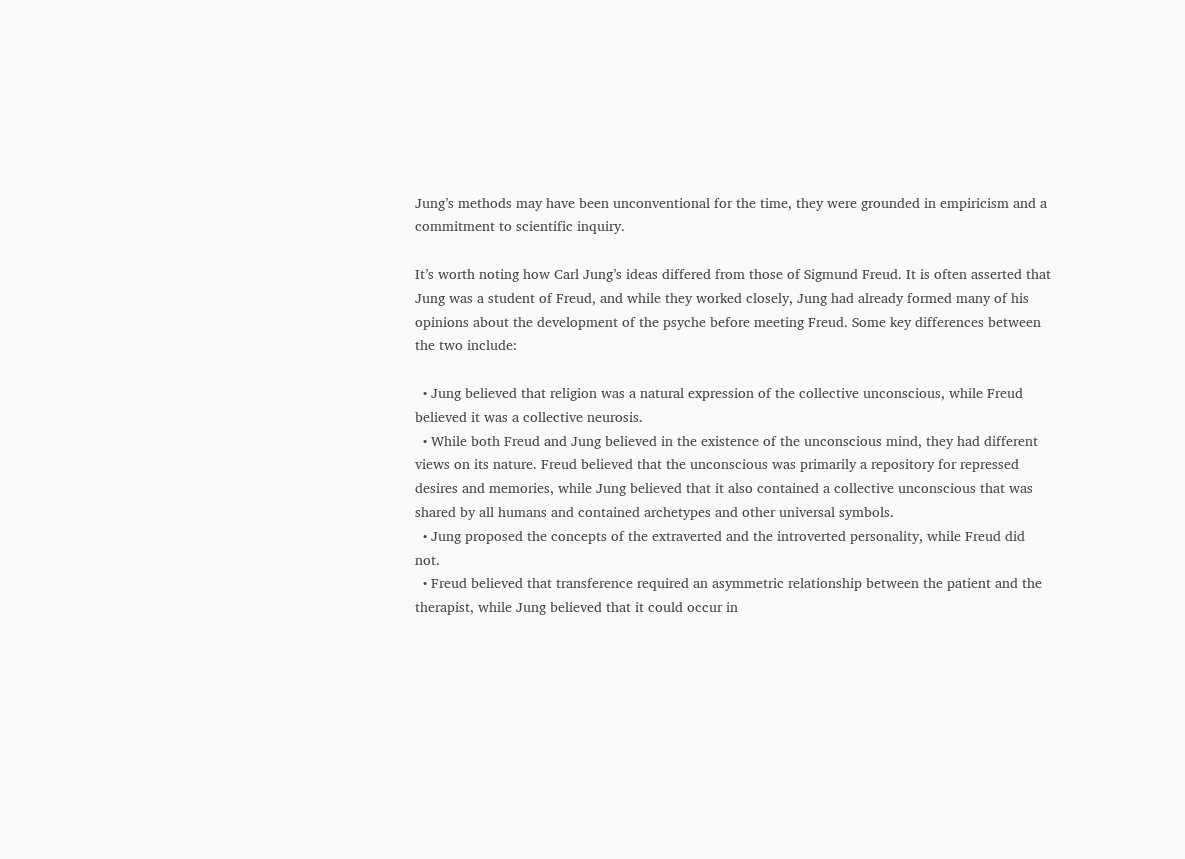Jung’s methods may have been unconventional for the time, they were grounded in empiricism and a commitment to scientific inquiry.

It’s worth noting how Carl Jung’s ideas differed from those of Sigmund Freud. It is often asserted that Jung was a student of Freud, and while they worked closely, Jung had already formed many of his opinions about the development of the psyche before meeting Freud. Some key differences between the two include:

  • Jung believed that religion was a natural expression of the collective unconscious, while Freud believed it was a collective neurosis.
  • While both Freud and Jung believed in the existence of the unconscious mind, they had different views on its nature. Freud believed that the unconscious was primarily a repository for repressed desires and memories, while Jung believed that it also contained a collective unconscious that was shared by all humans and contained archetypes and other universal symbols.
  • Jung proposed the concepts of the extraverted and the introverted personality, while Freud did not.
  • Freud believed that transference required an asymmetric relationship between the patient and the therapist, while Jung believed that it could occur in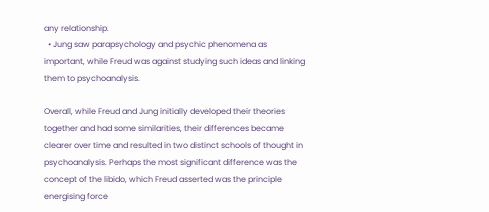any relationship.
  • Jung saw parapsychology and psychic phenomena as important, while Freud was against studying such ideas and linking them to psychoanalysis.

Overall, while Freud and Jung initially developed their theories together and had some similarities, their differences became clearer over time and resulted in two distinct schools of thought in psychoanalysis. Perhaps the most significant difference was the concept of the libido, which Freud asserted was the principle energising force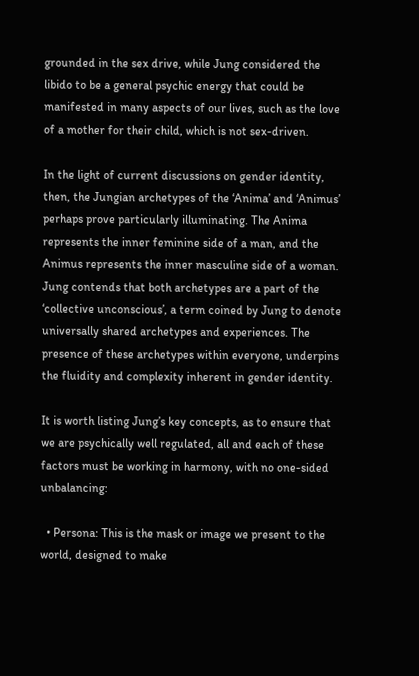grounded in the sex drive, while Jung considered the libido to be a general psychic energy that could be manifested in many aspects of our lives, such as the love of a mother for their child, which is not sex-driven.

In the light of current discussions on gender identity, then, the Jungian archetypes of the ‘Anima’ and ‘Animus’ perhaps prove particularly illuminating. The Anima represents the inner feminine side of a man, and the Animus represents the inner masculine side of a woman. Jung contends that both archetypes are a part of the ‘collective unconscious’, a term coined by Jung to denote universally shared archetypes and experiences. The presence of these archetypes within everyone, underpins the fluidity and complexity inherent in gender identity.

It is worth listing Jung’s key concepts, as to ensure that we are psychically well regulated, all and each of these factors must be working in harmony, with no one-sided unbalancing:

  • Persona: This is the mask or image we present to the world, designed to make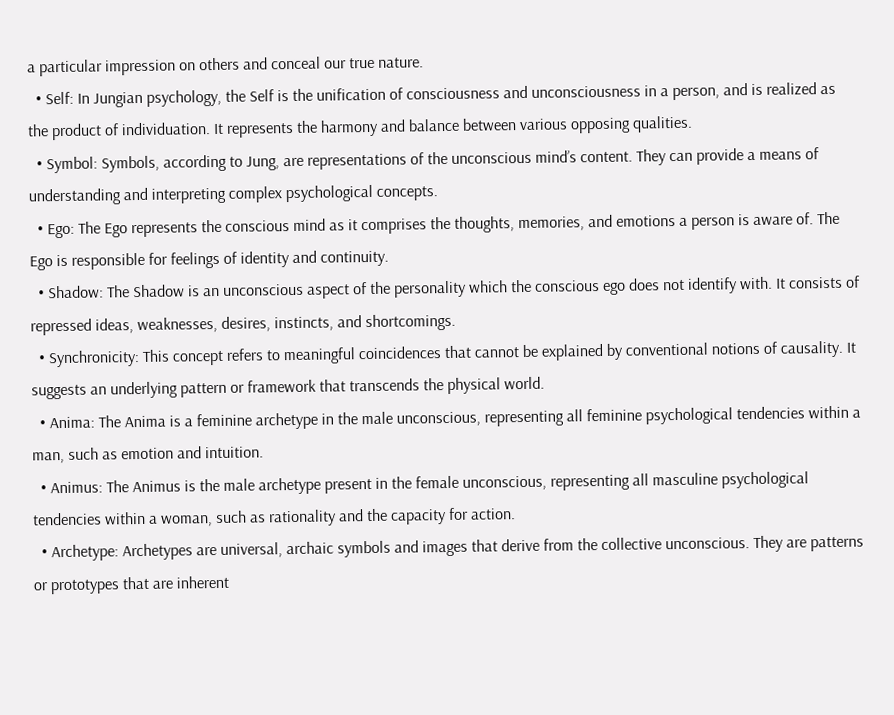a particular impression on others and conceal our true nature.
  • Self: In Jungian psychology, the Self is the unification of consciousness and unconsciousness in a person, and is realized as the product of individuation. It represents the harmony and balance between various opposing qualities.
  • Symbol: Symbols, according to Jung, are representations of the unconscious mind’s content. They can provide a means of understanding and interpreting complex psychological concepts.
  • Ego: The Ego represents the conscious mind as it comprises the thoughts, memories, and emotions a person is aware of. The Ego is responsible for feelings of identity and continuity.
  • Shadow: The Shadow is an unconscious aspect of the personality which the conscious ego does not identify with. It consists of repressed ideas, weaknesses, desires, instincts, and shortcomings.
  • Synchronicity: This concept refers to meaningful coincidences that cannot be explained by conventional notions of causality. It suggests an underlying pattern or framework that transcends the physical world.
  • Anima: The Anima is a feminine archetype in the male unconscious, representing all feminine psychological tendencies within a man, such as emotion and intuition.
  • Animus: The Animus is the male archetype present in the female unconscious, representing all masculine psychological tendencies within a woman, such as rationality and the capacity for action.
  • Archetype: Archetypes are universal, archaic symbols and images that derive from the collective unconscious. They are patterns or prototypes that are inherent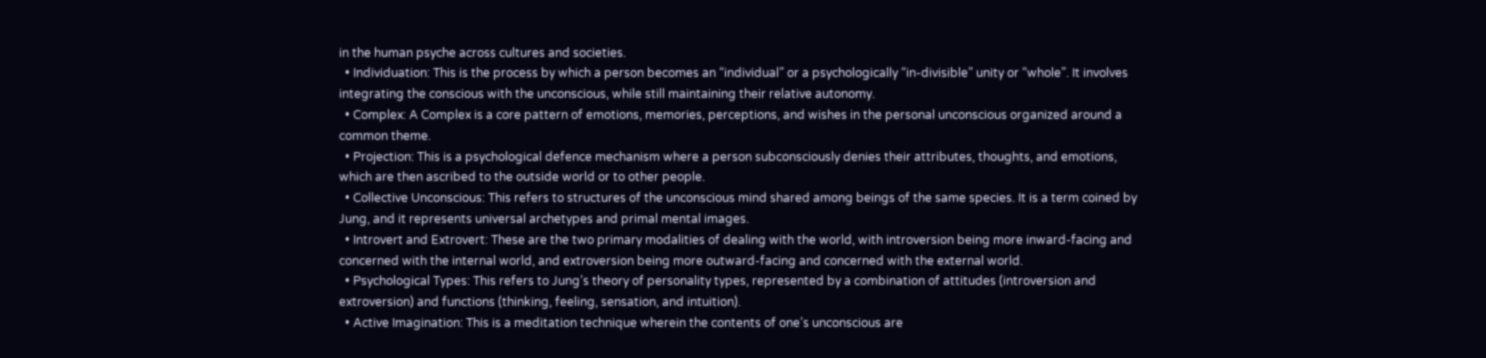in the human psyche across cultures and societies.
  • Individuation: This is the process by which a person becomes an “individual” or a psychologically “in-divisible” unity or “whole”. It involves integrating the conscious with the unconscious, while still maintaining their relative autonomy.
  • Complex: A Complex is a core pattern of emotions, memories, perceptions, and wishes in the personal unconscious organized around a common theme.
  • Projection: This is a psychological defence mechanism where a person subconsciously denies their attributes, thoughts, and emotions, which are then ascribed to the outside world or to other people.
  • Collective Unconscious: This refers to structures of the unconscious mind shared among beings of the same species. It is a term coined by Jung, and it represents universal archetypes and primal mental images.
  • Introvert and Extrovert: These are the two primary modalities of dealing with the world, with introversion being more inward-facing and concerned with the internal world, and extroversion being more outward-facing and concerned with the external world.
  • Psychological Types: This refers to Jung’s theory of personality types, represented by a combination of attitudes (introversion and extroversion) and functions (thinking, feeling, sensation, and intuition).
  • Active Imagination: This is a meditation technique wherein the contents of one’s unconscious are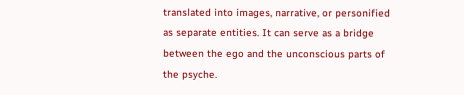translated into images, narrative, or personified as separate entities. It can serve as a bridge between the ego and the unconscious parts of the psyche.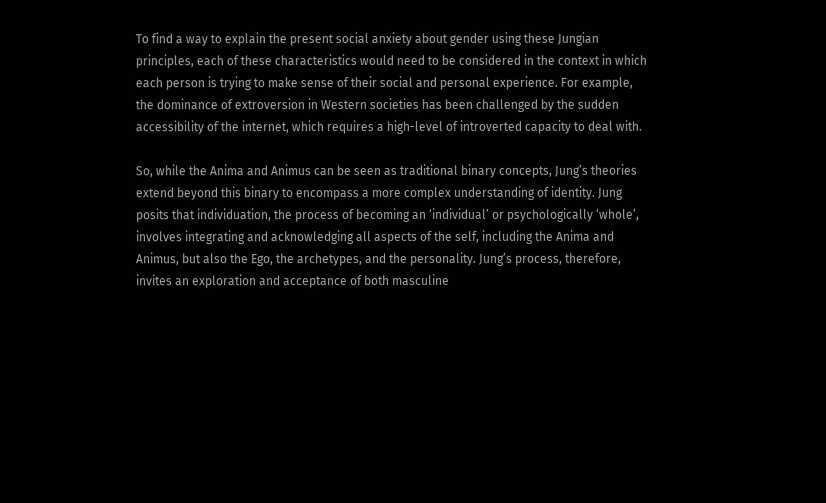To find a way to explain the present social anxiety about gender using these Jungian principles, each of these characteristics would need to be considered in the context in which each person is trying to make sense of their social and personal experience. For example, the dominance of extroversion in Western societies has been challenged by the sudden accessibility of the internet, which requires a high-level of introverted capacity to deal with.

So, while the Anima and Animus can be seen as traditional binary concepts, Jung’s theories extend beyond this binary to encompass a more complex understanding of identity. Jung posits that individuation, the process of becoming an ‘individual’ or psychologically ‘whole’, involves integrating and acknowledging all aspects of the self, including the Anima and Animus, but also the Ego, the archetypes, and the personality. Jung’s process, therefore, invites an exploration and acceptance of both masculine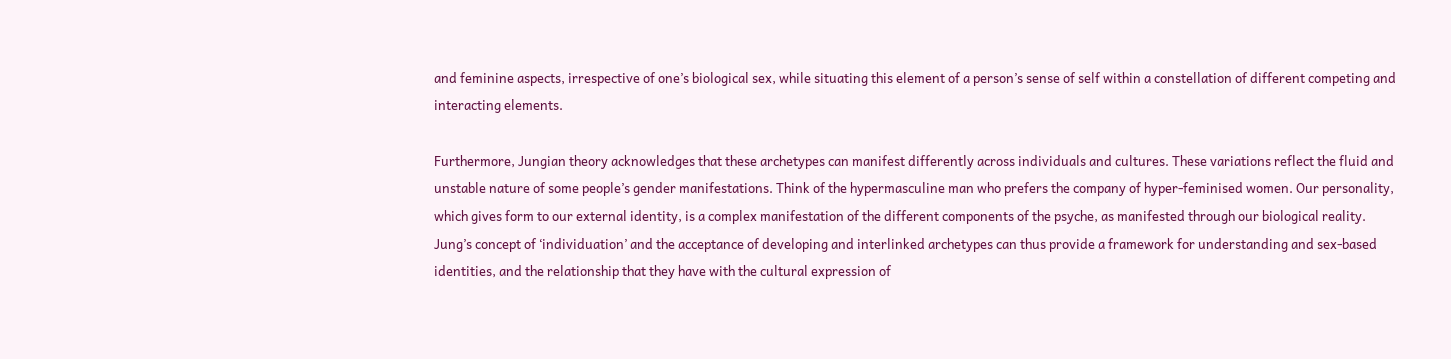and feminine aspects, irrespective of one’s biological sex, while situating this element of a person’s sense of self within a constellation of different competing and interacting elements.

Furthermore, Jungian theory acknowledges that these archetypes can manifest differently across individuals and cultures. These variations reflect the fluid and unstable nature of some people’s gender manifestations. Think of the hypermasculine man who prefers the company of hyper-feminised women. Our personality, which gives form to our external identity, is a complex manifestation of the different components of the psyche, as manifested through our biological reality.  Jung’s concept of ‘individuation’ and the acceptance of developing and interlinked archetypes can thus provide a framework for understanding and sex-based identities, and the relationship that they have with the cultural expression of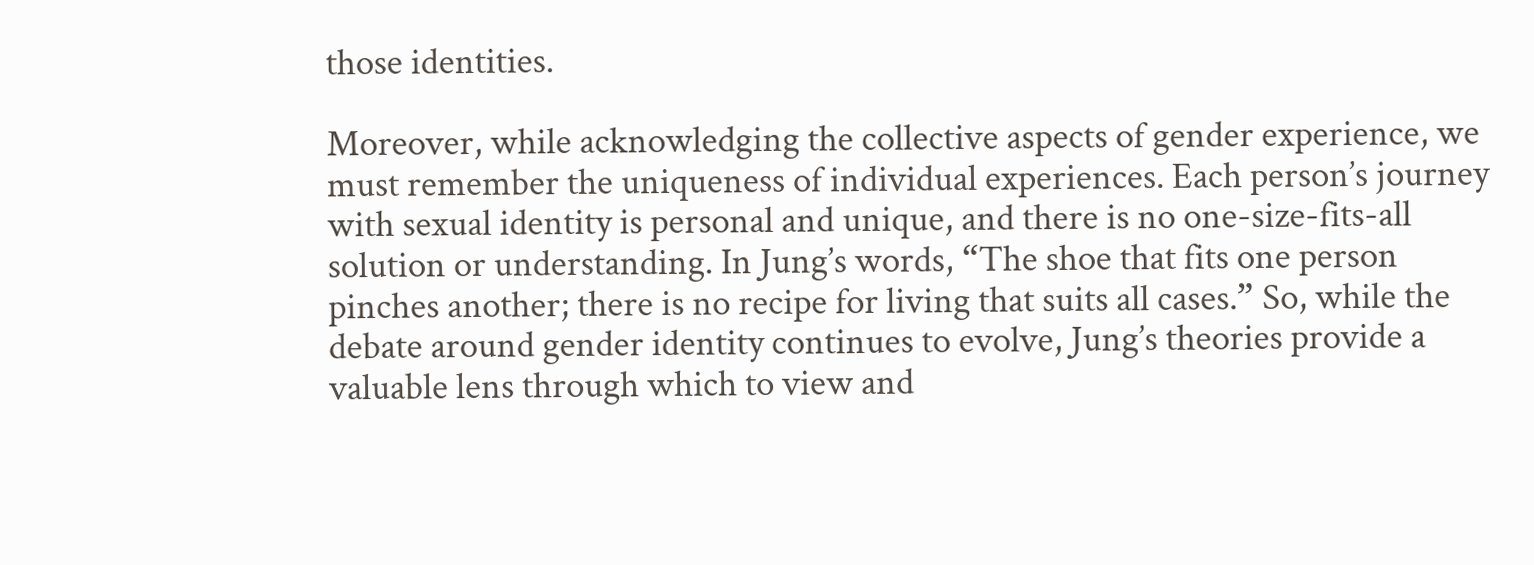those identities.

Moreover, while acknowledging the collective aspects of gender experience, we must remember the uniqueness of individual experiences. Each person’s journey with sexual identity is personal and unique, and there is no one-size-fits-all solution or understanding. In Jung’s words, “The shoe that fits one person pinches another; there is no recipe for living that suits all cases.” So, while the debate around gender identity continues to evolve, Jung’s theories provide a valuable lens through which to view and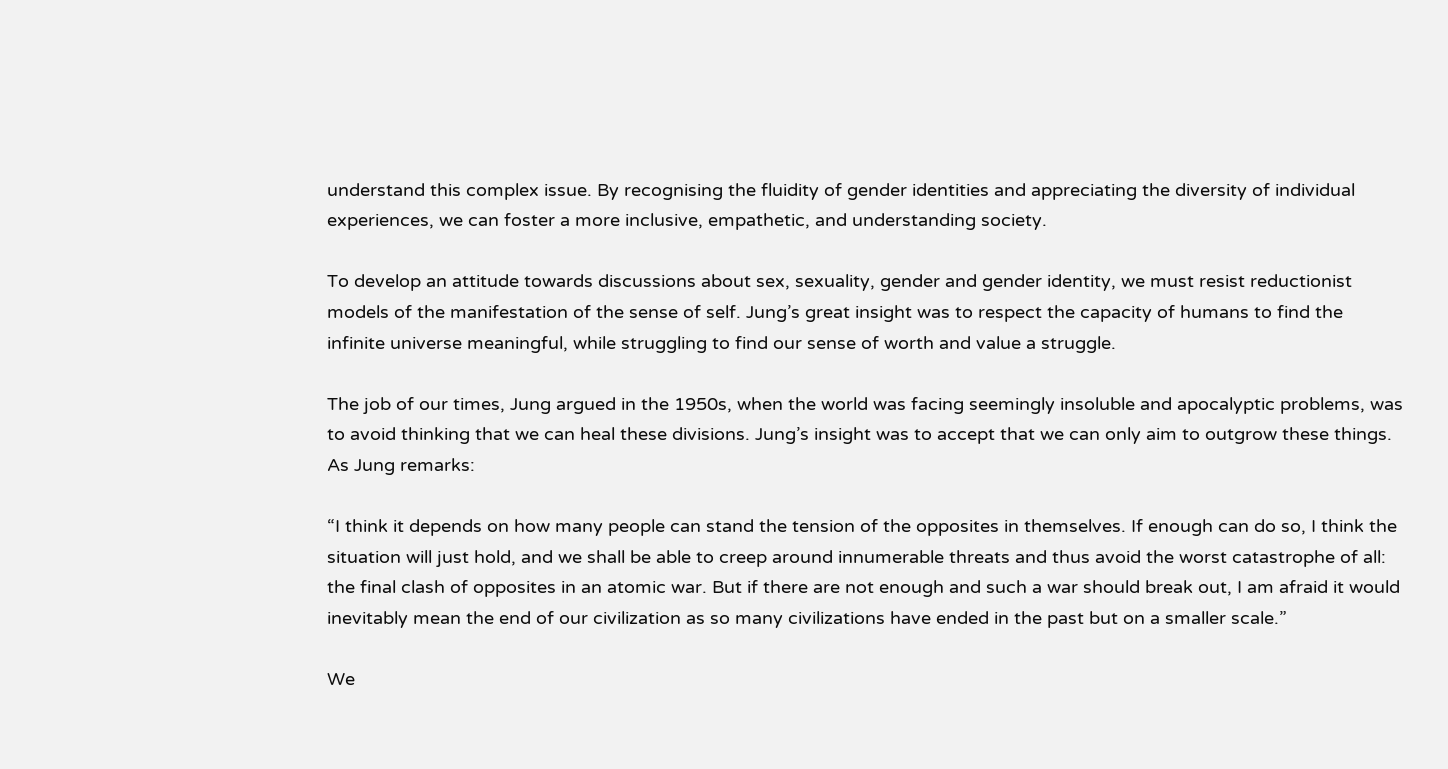understand this complex issue. By recognising the fluidity of gender identities and appreciating the diversity of individual experiences, we can foster a more inclusive, empathetic, and understanding society.

To develop an attitude towards discussions about sex, sexuality, gender and gender identity, we must resist reductionist models of the manifestation of the sense of self. Jung’s great insight was to respect the capacity of humans to find the infinite universe meaningful, while struggling to find our sense of worth and value a struggle.

The job of our times, Jung argued in the 1950s, when the world was facing seemingly insoluble and apocalyptic problems, was to avoid thinking that we can heal these divisions. Jung’s insight was to accept that we can only aim to outgrow these things. As Jung remarks:

“I think it depends on how many people can stand the tension of the opposites in themselves. If enough can do so, I think the situation will just hold, and we shall be able to creep around innumerable threats and thus avoid the worst catastrophe of all: the final clash of opposites in an atomic war. But if there are not enough and such a war should break out, I am afraid it would inevitably mean the end of our civilization as so many civilizations have ended in the past but on a smaller scale.”

We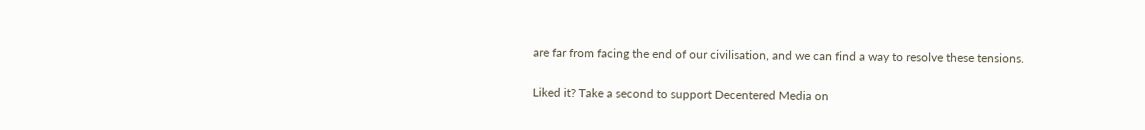are far from facing the end of our civilisation, and we can find a way to resolve these tensions.

Liked it? Take a second to support Decentered Media on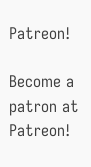Patreon!

Become a patron at Patreon!